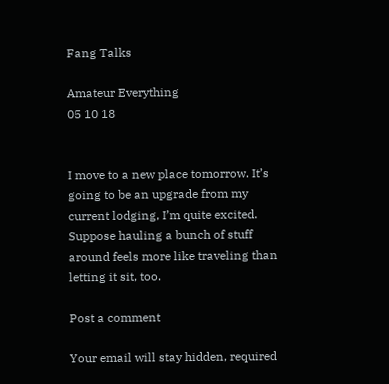Fang Talks

Amateur Everything
05 10 18


I move to a new place tomorrow. It’s going to be an upgrade from my current lodging, I’m quite excited. Suppose hauling a bunch of stuff around feels more like traveling than letting it sit, too.

Post a comment

Your email will stay hidden, required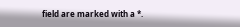field are marked with a *.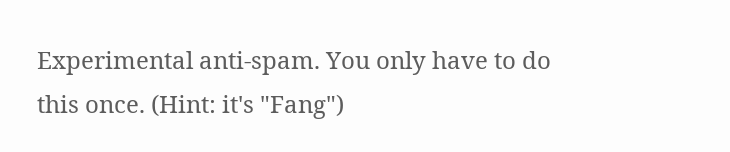Experimental anti-spam. You only have to do this once. (Hint: it's "Fang")